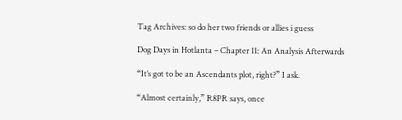Tag Archives: so do her two friends or allies i guess

Dog Days in Hotlanta – Chapter 11: An Analysis Afterwards

“It’s got to be an Ascendants plot, right?” I ask.

“Almost certainly,” R8PR says, once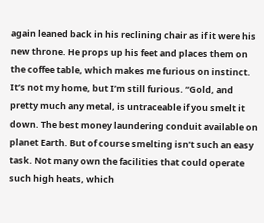again leaned back in his reclining chair as if it were his new throne. He props up his feet and places them on the coffee table, which makes me furious on instinct. It’s not my home, but I’m still furious. “Gold, and pretty much any metal, is untraceable if you smelt it down. The best money laundering conduit available on planet Earth. But of course smelting isn’t such an easy task. Not many own the facilities that could operate such high heats, which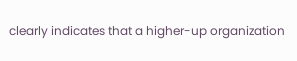clearly indicates that a higher-up organization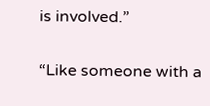is involved.”

“Like someone with a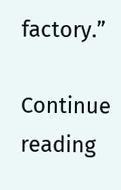factory.”

Continue reading